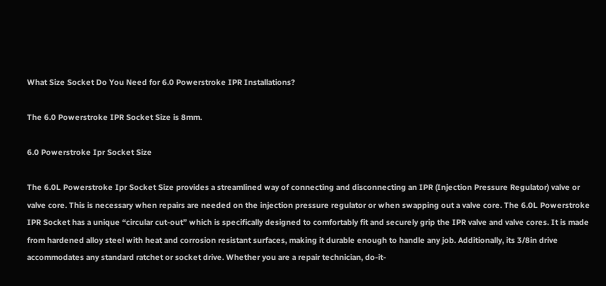What Size Socket Do You Need for 6.0 Powerstroke IPR Installations?

The 6.0 Powerstroke IPR Socket Size is 8mm.

6.0 Powerstroke Ipr Socket Size

The 6.0L Powerstroke Ipr Socket Size provides a streamlined way of connecting and disconnecting an IPR (Injection Pressure Regulator) valve or valve core. This is necessary when repairs are needed on the injection pressure regulator or when swapping out a valve core. The 6.0L Powerstroke IPR Socket has a unique “circular cut-out” which is specifically designed to comfortably fit and securely grip the IPR valve and valve cores. It is made from hardened alloy steel with heat and corrosion resistant surfaces, making it durable enough to handle any job. Additionally, its 3/8in drive accommodates any standard ratchet or socket drive. Whether you are a repair technician, do-it-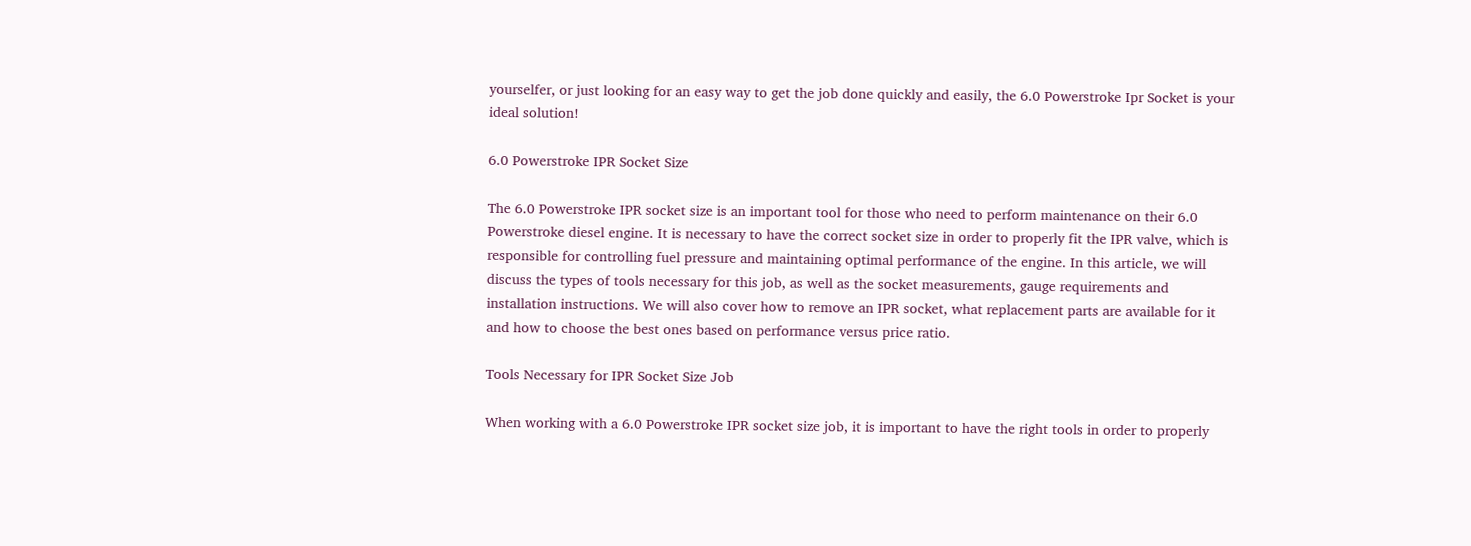yourselfer, or just looking for an easy way to get the job done quickly and easily, the 6.0 Powerstroke Ipr Socket is your ideal solution!

6.0 Powerstroke IPR Socket Size

The 6.0 Powerstroke IPR socket size is an important tool for those who need to perform maintenance on their 6.0 Powerstroke diesel engine. It is necessary to have the correct socket size in order to properly fit the IPR valve, which is responsible for controlling fuel pressure and maintaining optimal performance of the engine. In this article, we will discuss the types of tools necessary for this job, as well as the socket measurements, gauge requirements and installation instructions. We will also cover how to remove an IPR socket, what replacement parts are available for it and how to choose the best ones based on performance versus price ratio.

Tools Necessary for IPR Socket Size Job

When working with a 6.0 Powerstroke IPR socket size job, it is important to have the right tools in order to properly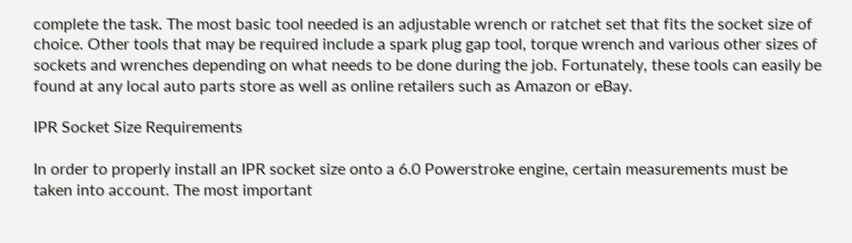complete the task. The most basic tool needed is an adjustable wrench or ratchet set that fits the socket size of choice. Other tools that may be required include a spark plug gap tool, torque wrench and various other sizes of sockets and wrenches depending on what needs to be done during the job. Fortunately, these tools can easily be found at any local auto parts store as well as online retailers such as Amazon or eBay.

IPR Socket Size Requirements

In order to properly install an IPR socket size onto a 6.0 Powerstroke engine, certain measurements must be taken into account. The most important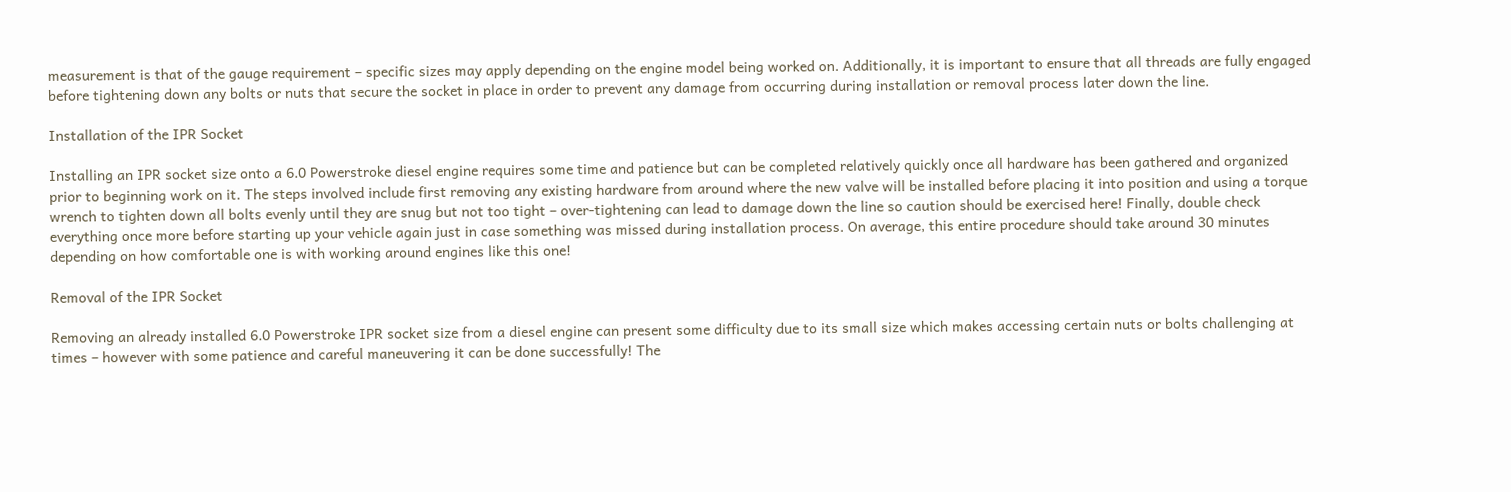measurement is that of the gauge requirement – specific sizes may apply depending on the engine model being worked on. Additionally, it is important to ensure that all threads are fully engaged before tightening down any bolts or nuts that secure the socket in place in order to prevent any damage from occurring during installation or removal process later down the line.

Installation of the IPR Socket

Installing an IPR socket size onto a 6.0 Powerstroke diesel engine requires some time and patience but can be completed relatively quickly once all hardware has been gathered and organized prior to beginning work on it. The steps involved include first removing any existing hardware from around where the new valve will be installed before placing it into position and using a torque wrench to tighten down all bolts evenly until they are snug but not too tight – over-tightening can lead to damage down the line so caution should be exercised here! Finally, double check everything once more before starting up your vehicle again just in case something was missed during installation process. On average, this entire procedure should take around 30 minutes depending on how comfortable one is with working around engines like this one!

Removal of the IPR Socket

Removing an already installed 6.0 Powerstroke IPR socket size from a diesel engine can present some difficulty due to its small size which makes accessing certain nuts or bolts challenging at times – however with some patience and careful maneuvering it can be done successfully! The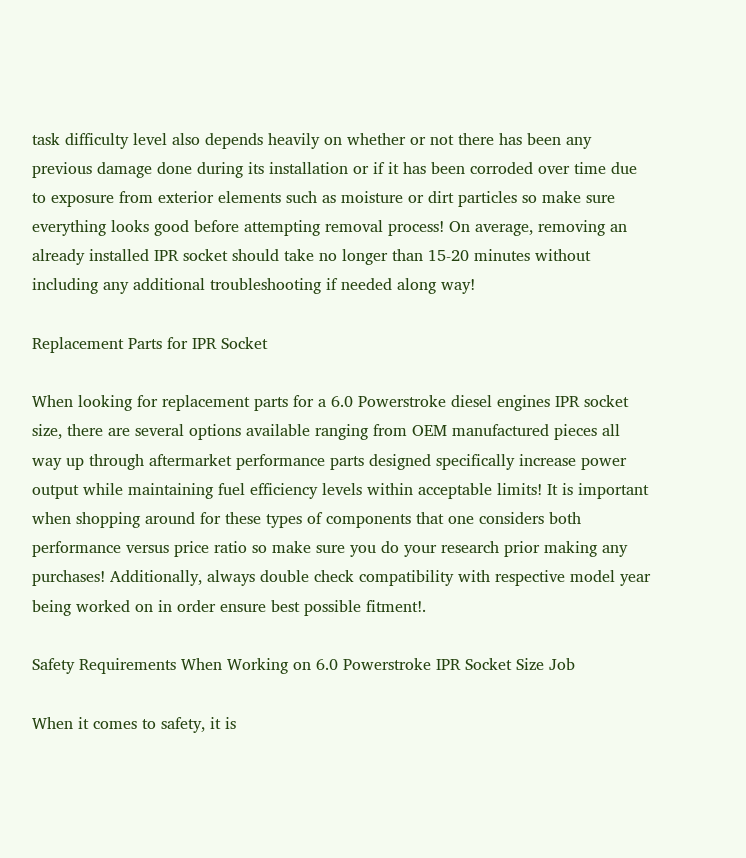task difficulty level also depends heavily on whether or not there has been any previous damage done during its installation or if it has been corroded over time due to exposure from exterior elements such as moisture or dirt particles so make sure everything looks good before attempting removal process! On average, removing an already installed IPR socket should take no longer than 15-20 minutes without including any additional troubleshooting if needed along way!

Replacement Parts for IPR Socket

When looking for replacement parts for a 6.0 Powerstroke diesel engines IPR socket size, there are several options available ranging from OEM manufactured pieces all way up through aftermarket performance parts designed specifically increase power output while maintaining fuel efficiency levels within acceptable limits! It is important when shopping around for these types of components that one considers both performance versus price ratio so make sure you do your research prior making any purchases! Additionally, always double check compatibility with respective model year being worked on in order ensure best possible fitment!.

Safety Requirements When Working on 6.0 Powerstroke IPR Socket Size Job

When it comes to safety, it is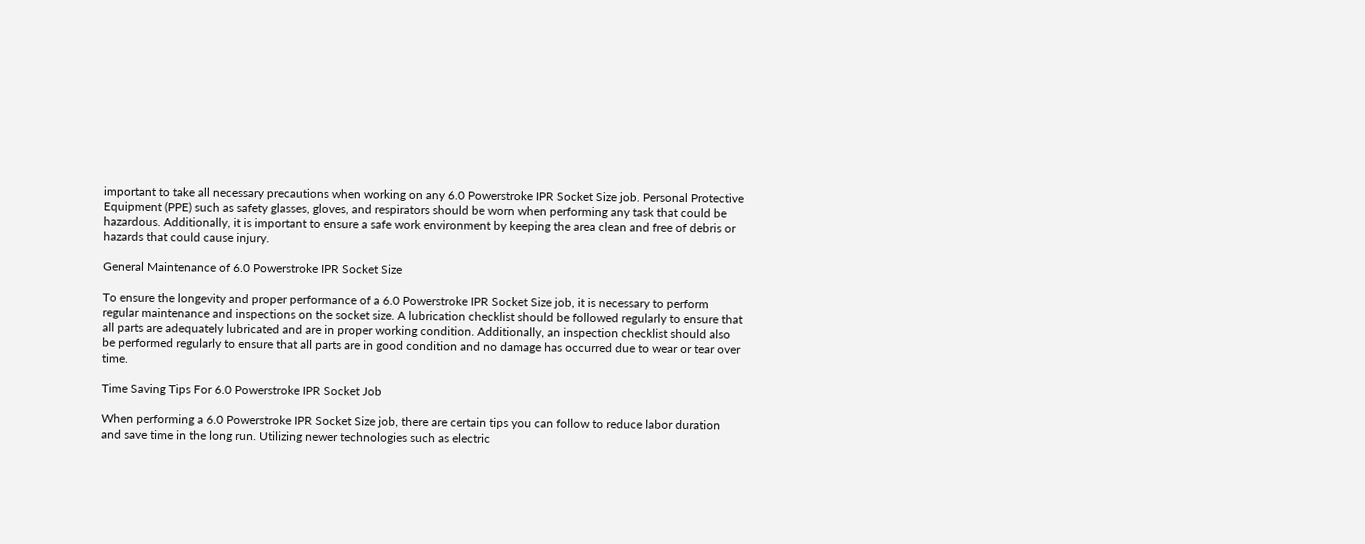important to take all necessary precautions when working on any 6.0 Powerstroke IPR Socket Size job. Personal Protective Equipment (PPE) such as safety glasses, gloves, and respirators should be worn when performing any task that could be hazardous. Additionally, it is important to ensure a safe work environment by keeping the area clean and free of debris or hazards that could cause injury.

General Maintenance of 6.0 Powerstroke IPR Socket Size

To ensure the longevity and proper performance of a 6.0 Powerstroke IPR Socket Size job, it is necessary to perform regular maintenance and inspections on the socket size. A lubrication checklist should be followed regularly to ensure that all parts are adequately lubricated and are in proper working condition. Additionally, an inspection checklist should also be performed regularly to ensure that all parts are in good condition and no damage has occurred due to wear or tear over time.

Time Saving Tips For 6.0 Powerstroke IPR Socket Job

When performing a 6.0 Powerstroke IPR Socket Size job, there are certain tips you can follow to reduce labor duration and save time in the long run. Utilizing newer technologies such as electric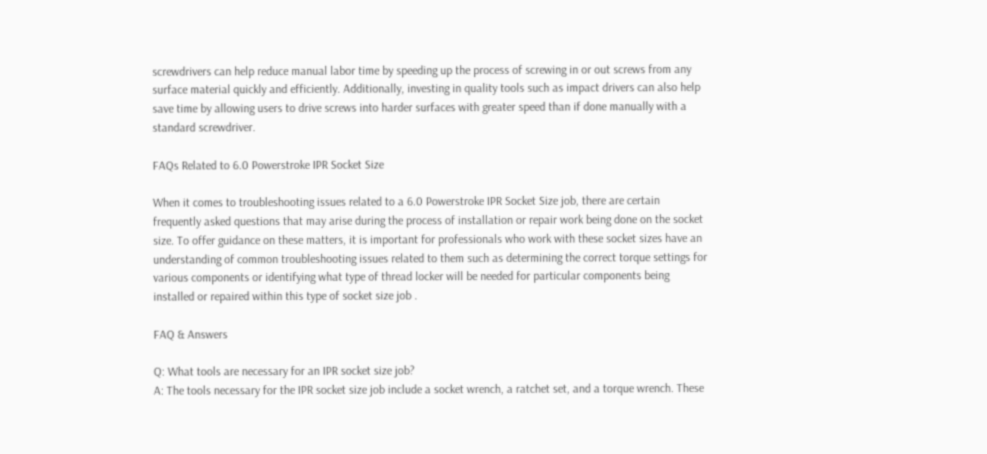screwdrivers can help reduce manual labor time by speeding up the process of screwing in or out screws from any surface material quickly and efficiently. Additionally, investing in quality tools such as impact drivers can also help save time by allowing users to drive screws into harder surfaces with greater speed than if done manually with a standard screwdriver.

FAQs Related to 6.0 Powerstroke IPR Socket Size

When it comes to troubleshooting issues related to a 6.0 Powerstroke IPR Socket Size job, there are certain frequently asked questions that may arise during the process of installation or repair work being done on the socket size. To offer guidance on these matters, it is important for professionals who work with these socket sizes have an understanding of common troubleshooting issues related to them such as determining the correct torque settings for various components or identifying what type of thread locker will be needed for particular components being installed or repaired within this type of socket size job .

FAQ & Answers

Q: What tools are necessary for an IPR socket size job?
A: The tools necessary for the IPR socket size job include a socket wrench, a ratchet set, and a torque wrench. These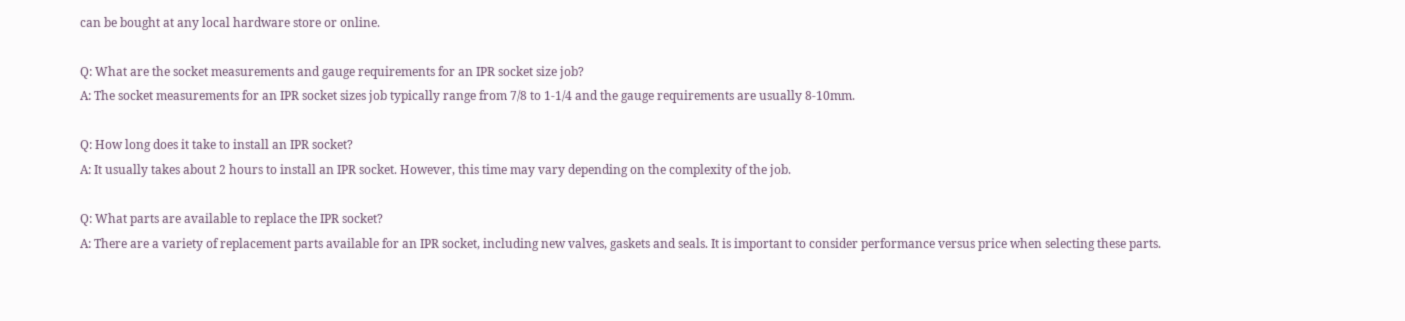can be bought at any local hardware store or online.

Q: What are the socket measurements and gauge requirements for an IPR socket size job?
A: The socket measurements for an IPR socket sizes job typically range from 7/8 to 1-1/4 and the gauge requirements are usually 8-10mm.

Q: How long does it take to install an IPR socket?
A: It usually takes about 2 hours to install an IPR socket. However, this time may vary depending on the complexity of the job.

Q: What parts are available to replace the IPR socket?
A: There are a variety of replacement parts available for an IPR socket, including new valves, gaskets and seals. It is important to consider performance versus price when selecting these parts.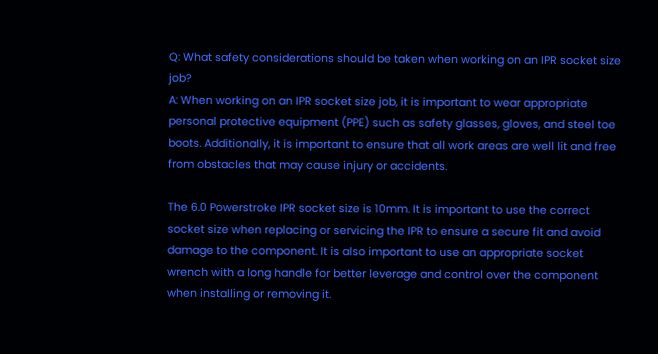Q: What safety considerations should be taken when working on an IPR socket size job?
A: When working on an IPR socket size job, it is important to wear appropriate personal protective equipment (PPE) such as safety glasses, gloves, and steel toe boots. Additionally, it is important to ensure that all work areas are well lit and free from obstacles that may cause injury or accidents.

The 6.0 Powerstroke IPR socket size is 10mm. It is important to use the correct socket size when replacing or servicing the IPR to ensure a secure fit and avoid damage to the component. It is also important to use an appropriate socket wrench with a long handle for better leverage and control over the component when installing or removing it.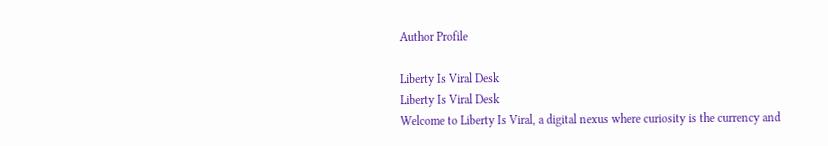Author Profile

Liberty Is Viral Desk
Liberty Is Viral Desk
Welcome to Liberty Is Viral, a digital nexus where curiosity is the currency and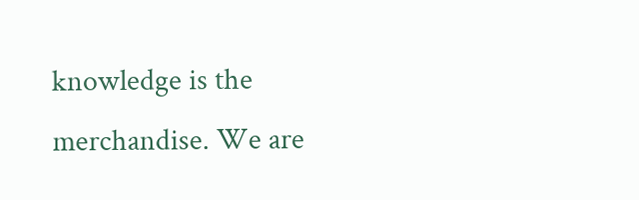knowledge is the merchandise. We are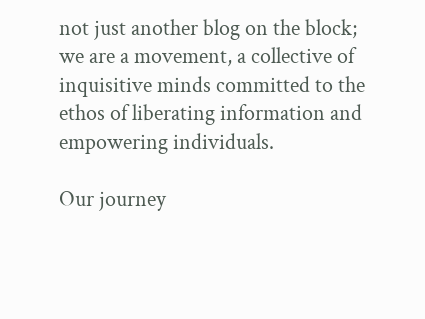not just another blog on the block; we are a movement, a collective of inquisitive minds committed to the ethos of liberating information and empowering individuals.

Our journey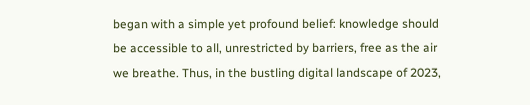began with a simple yet profound belief: knowledge should be accessible to all, unrestricted by barriers, free as the air we breathe. Thus, in the bustling digital landscape of 2023,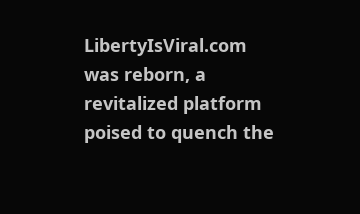LibertyIsViral.com was reborn, a revitalized platform poised to quench the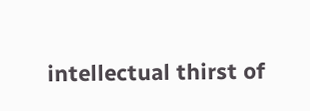intellectual thirst of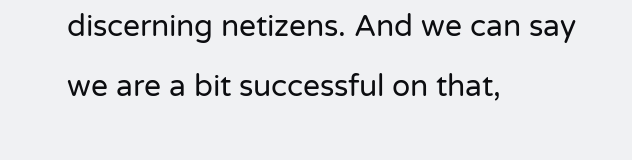discerning netizens. And we can say we are a bit successful on that,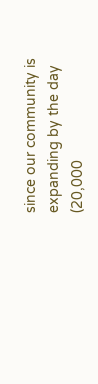since our community is expanding by the day (20,000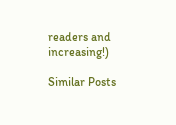readers and increasing!)

Similar Posts